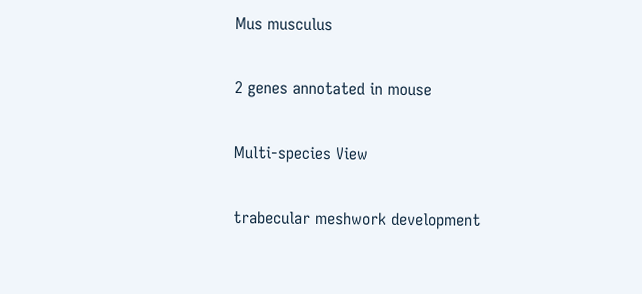Mus musculus

2 genes annotated in mouse

Multi-species View

trabecular meshwork development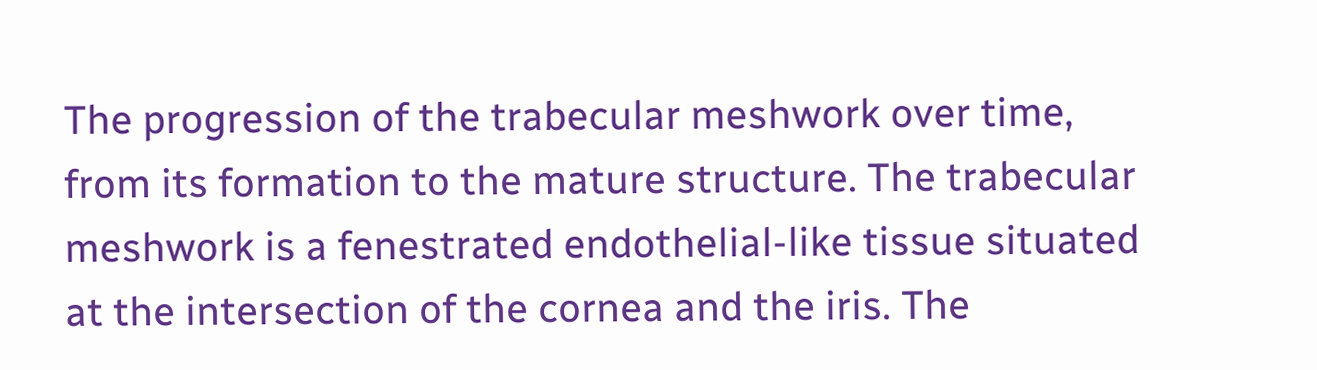The progression of the trabecular meshwork over time, from its formation to the mature structure. The trabecular meshwork is a fenestrated endothelial-like tissue situated at the intersection of the cornea and the iris. The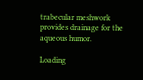trabecular meshwork provides drainage for the aqueous humor.

Loading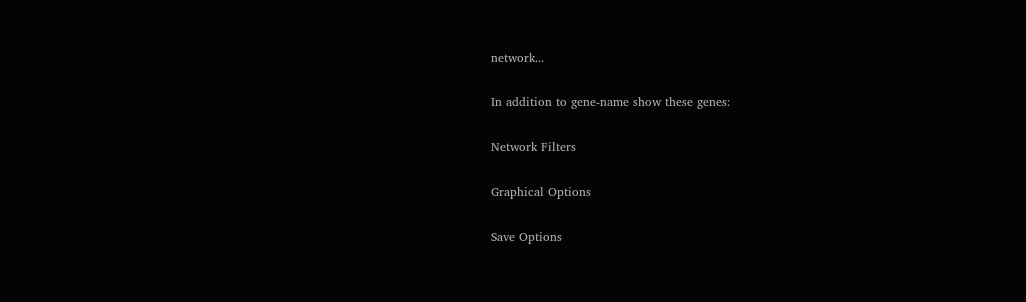network...

In addition to gene-name show these genes:

Network Filters

Graphical Options

Save Options